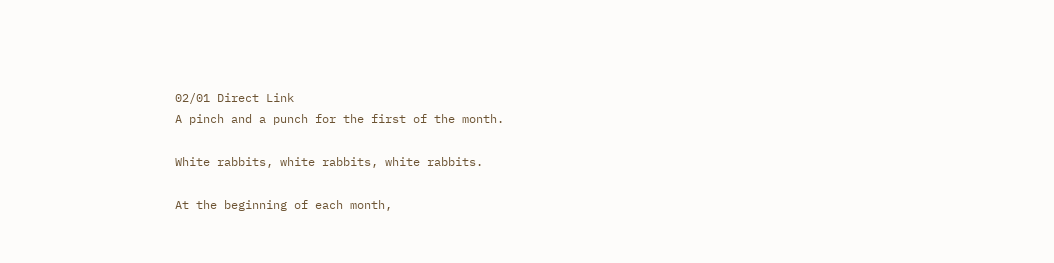02/01 Direct Link
A pinch and a punch for the first of the month.

White rabbits, white rabbits, white rabbits.

At the beginning of each month,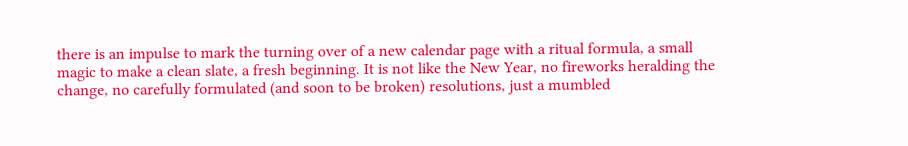there is an impulse to mark the turning over of a new calendar page with a ritual formula, a small magic to make a clean slate, a fresh beginning. It is not like the New Year, no fireworks heralding the change, no carefully formulated (and soon to be broken) resolutions, just a mumbled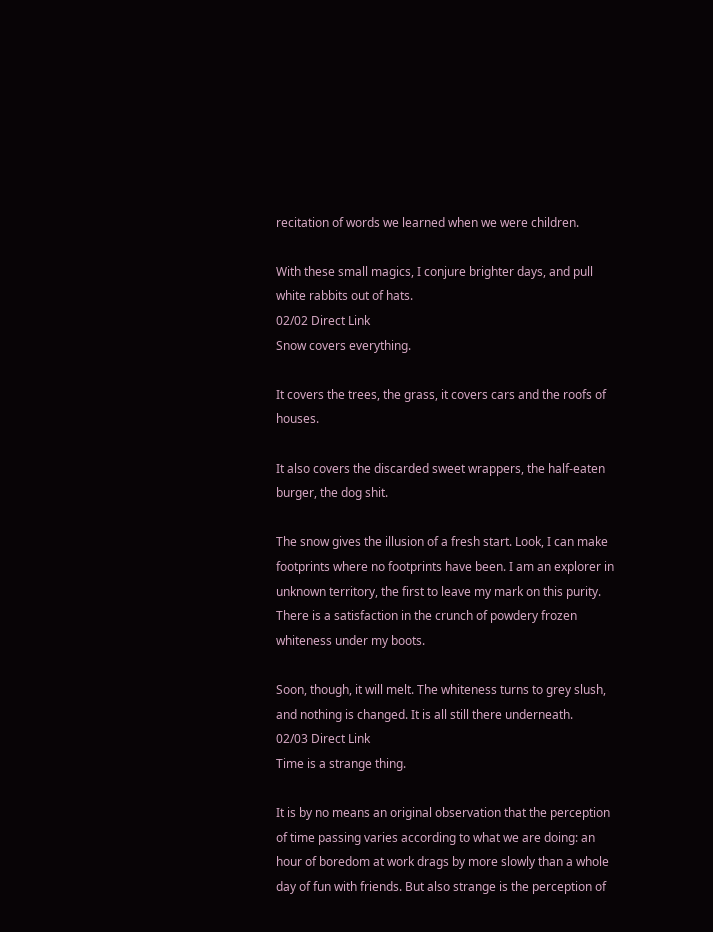recitation of words we learned when we were children.

With these small magics, I conjure brighter days, and pull white rabbits out of hats.
02/02 Direct Link
Snow covers everything.

It covers the trees, the grass, it covers cars and the roofs of houses.

It also covers the discarded sweet wrappers, the half-eaten burger, the dog shit.

The snow gives the illusion of a fresh start. Look, I can make footprints where no footprints have been. I am an explorer in unknown territory, the first to leave my mark on this purity. There is a satisfaction in the crunch of powdery frozen whiteness under my boots.

Soon, though, it will melt. The whiteness turns to grey slush, and nothing is changed. It is all still there underneath.
02/03 Direct Link
Time is a strange thing.

It is by no means an original observation that the perception of time passing varies according to what we are doing: an hour of boredom at work drags by more slowly than a whole day of fun with friends. But also strange is the perception of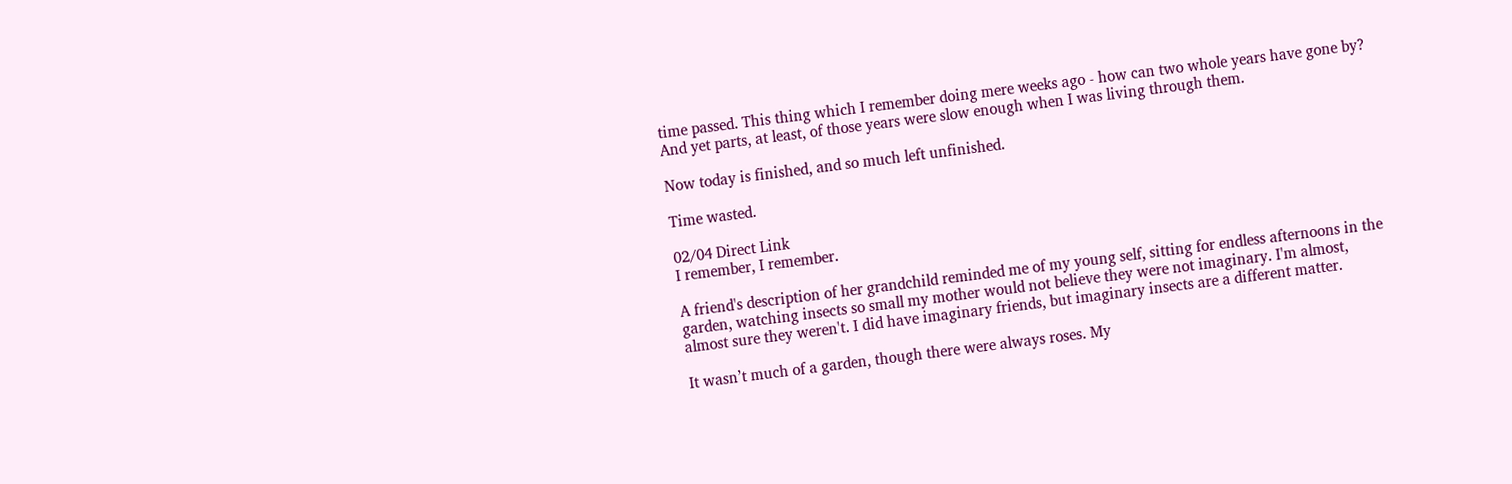time passed. This thing which I remember doing mere weeks ago - how can two whole years have gone by? And yet parts, at least, of those years were slow enough when I was living through them.

Now today is finished, and so much left unfinished.

Time wasted.

02/04 Direct Link
I remember, I remember.

A friend's description of her grandchild reminded me of my young self, sitting for endless afternoons in the garden, watching insects so small my mother would not believe they were not imaginary. I'm almost, almost sure they weren't. I did have imaginary friends, but imaginary insects are a different matter.

It wasn’t much of a garden, though there were always roses. My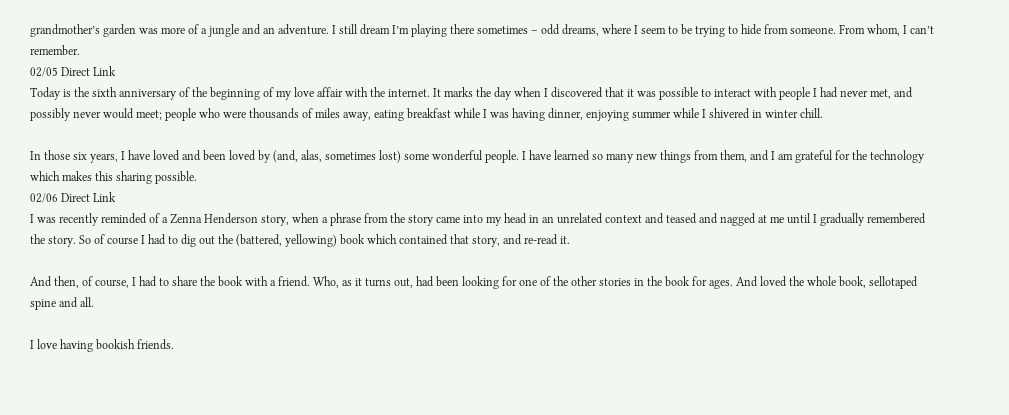grandmother’s garden was more of a jungle and an adventure. I still dream I’m playing there sometimes – odd dreams, where I seem to be trying to hide from someone. From whom, I can’t remember.
02/05 Direct Link
Today is the sixth anniversary of the beginning of my love affair with the internet. It marks the day when I discovered that it was possible to interact with people I had never met, and possibly never would meet; people who were thousands of miles away, eating breakfast while I was having dinner, enjoying summer while I shivered in winter chill.

In those six years, I have loved and been loved by (and, alas, sometimes lost) some wonderful people. I have learned so many new things from them, and I am grateful for the technology which makes this sharing possible.
02/06 Direct Link
I was recently reminded of a Zenna Henderson story, when a phrase from the story came into my head in an unrelated context and teased and nagged at me until I gradually remembered the story. So of course I had to dig out the (battered, yellowing) book which contained that story, and re-read it.

And then, of course, I had to share the book with a friend. Who, as it turns out, had been looking for one of the other stories in the book for ages. And loved the whole book, sellotaped spine and all.

I love having bookish friends.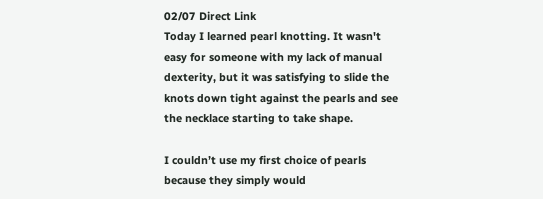02/07 Direct Link
Today I learned pearl knotting. It wasn't easy for someone with my lack of manual dexterity, but it was satisfying to slide the knots down tight against the pearls and see the necklace starting to take shape.

I couldn’t use my first choice of pearls because they simply would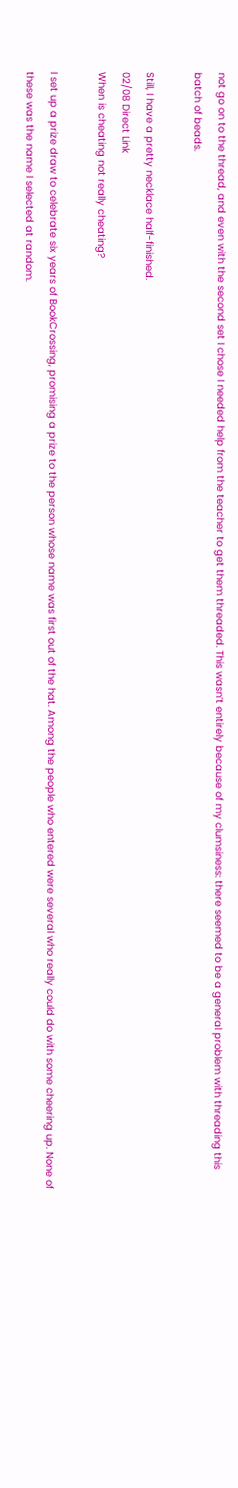not go on to the thread, and even with the second set I chose I needed help from the teacher to get them threaded. This wasn’t entirely because of my clumsiness: there seemed to be a general problem with threading this batch of beads.

Still, I have a pretty necklace half-finished.
02/08 Direct Link
When is cheating not really cheating?

I set up a prize draw to celebrate six years of BookCrossing, promising a prize to the person whose name was first out of the hat. Among the people who entered were several who really could do with some cheering up. None of these was the name I selected at random.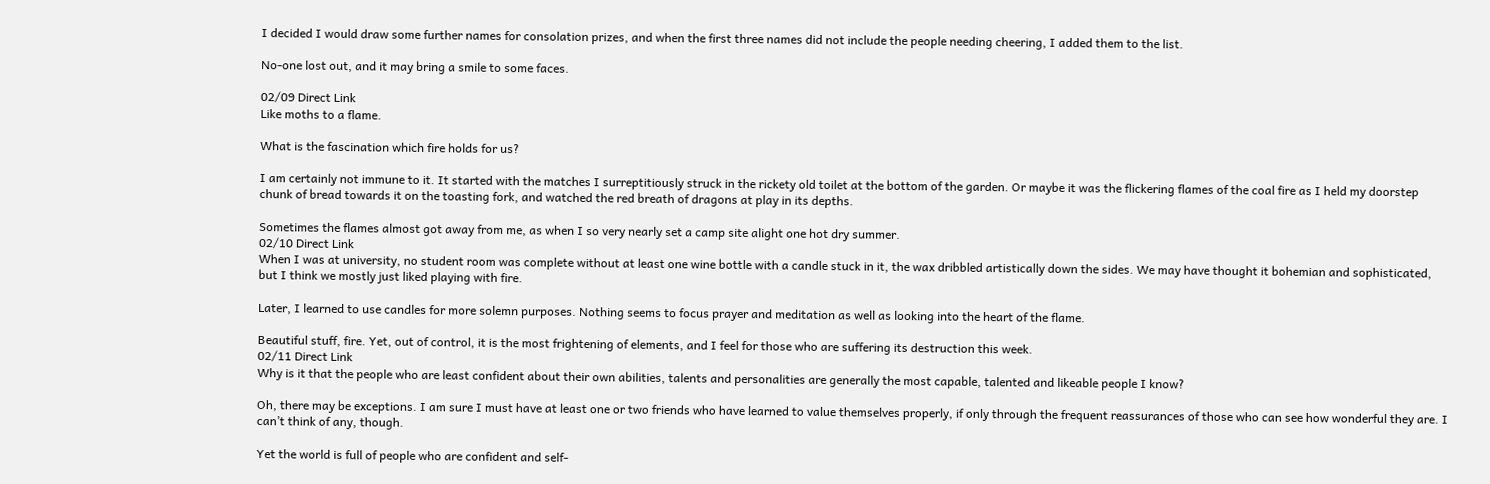I decided I would draw some further names for consolation prizes, and when the first three names did not include the people needing cheering, I added them to the list.

No-one lost out, and it may bring a smile to some faces.

02/09 Direct Link
Like moths to a flame.

What is the fascination which fire holds for us?

I am certainly not immune to it. It started with the matches I surreptitiously struck in the rickety old toilet at the bottom of the garden. Or maybe it was the flickering flames of the coal fire as I held my doorstep chunk of bread towards it on the toasting fork, and watched the red breath of dragons at play in its depths.

Sometimes the flames almost got away from me, as when I so very nearly set a camp site alight one hot dry summer.
02/10 Direct Link
When I was at university, no student room was complete without at least one wine bottle with a candle stuck in it, the wax dribbled artistically down the sides. We may have thought it bohemian and sophisticated, but I think we mostly just liked playing with fire.

Later, I learned to use candles for more solemn purposes. Nothing seems to focus prayer and meditation as well as looking into the heart of the flame.

Beautiful stuff, fire. Yet, out of control, it is the most frightening of elements, and I feel for those who are suffering its destruction this week.
02/11 Direct Link
Why is it that the people who are least confident about their own abilities, talents and personalities are generally the most capable, talented and likeable people I know?

Oh, there may be exceptions. I am sure I must have at least one or two friends who have learned to value themselves properly, if only through the frequent reassurances of those who can see how wonderful they are. I can’t think of any, though.

Yet the world is full of people who are confident and self-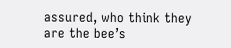assured, who think they are the bee’s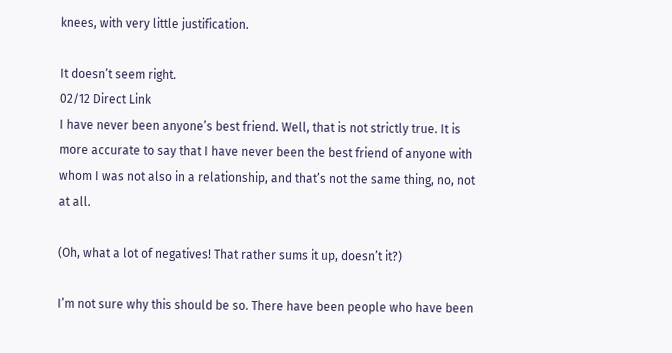knees, with very little justification.

It doesn’t seem right.
02/12 Direct Link
I have never been anyone’s best friend. Well, that is not strictly true. It is more accurate to say that I have never been the best friend of anyone with whom I was not also in a relationship, and that’s not the same thing, no, not at all.

(Oh, what a lot of negatives! That rather sums it up, doesn’t it?)

I’m not sure why this should be so. There have been people who have been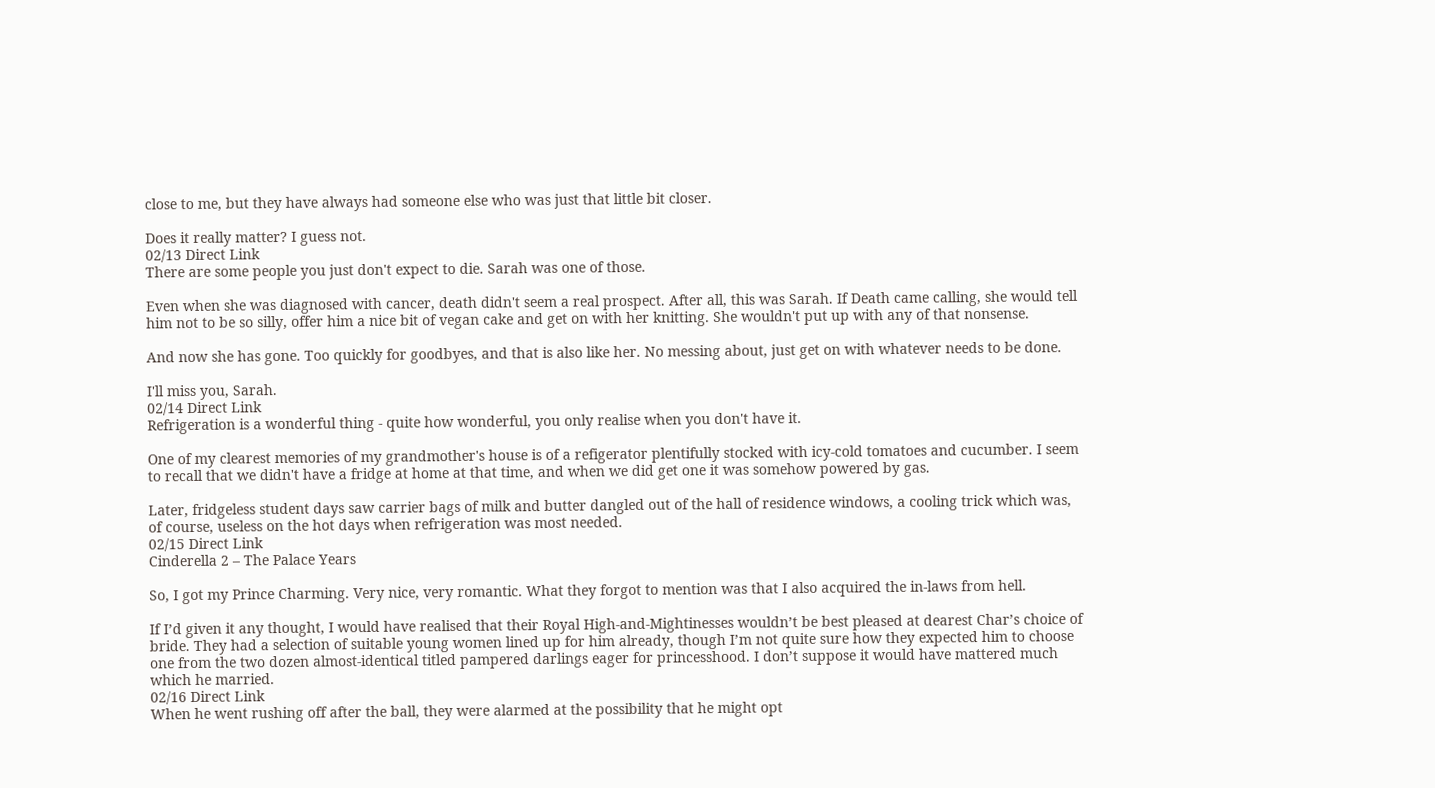close to me, but they have always had someone else who was just that little bit closer.

Does it really matter? I guess not.
02/13 Direct Link
There are some people you just don't expect to die. Sarah was one of those.

Even when she was diagnosed with cancer, death didn't seem a real prospect. After all, this was Sarah. If Death came calling, she would tell him not to be so silly, offer him a nice bit of vegan cake and get on with her knitting. She wouldn't put up with any of that nonsense.

And now she has gone. Too quickly for goodbyes, and that is also like her. No messing about, just get on with whatever needs to be done.

I'll miss you, Sarah.
02/14 Direct Link
Refrigeration is a wonderful thing - quite how wonderful, you only realise when you don't have it.

One of my clearest memories of my grandmother's house is of a refigerator plentifully stocked with icy-cold tomatoes and cucumber. I seem to recall that we didn't have a fridge at home at that time, and when we did get one it was somehow powered by gas.

Later, fridgeless student days saw carrier bags of milk and butter dangled out of the hall of residence windows, a cooling trick which was, of course, useless on the hot days when refrigeration was most needed.
02/15 Direct Link
Cinderella 2 – The Palace Years

So, I got my Prince Charming. Very nice, very romantic. What they forgot to mention was that I also acquired the in-laws from hell.

If I’d given it any thought, I would have realised that their Royal High-and-Mightinesses wouldn’t be best pleased at dearest Char’s choice of bride. They had a selection of suitable young women lined up for him already, though I’m not quite sure how they expected him to choose one from the two dozen almost-identical titled pampered darlings eager for princesshood. I don’t suppose it would have mattered much which he married.
02/16 Direct Link
When he went rushing off after the ball, they were alarmed at the possibility that he might opt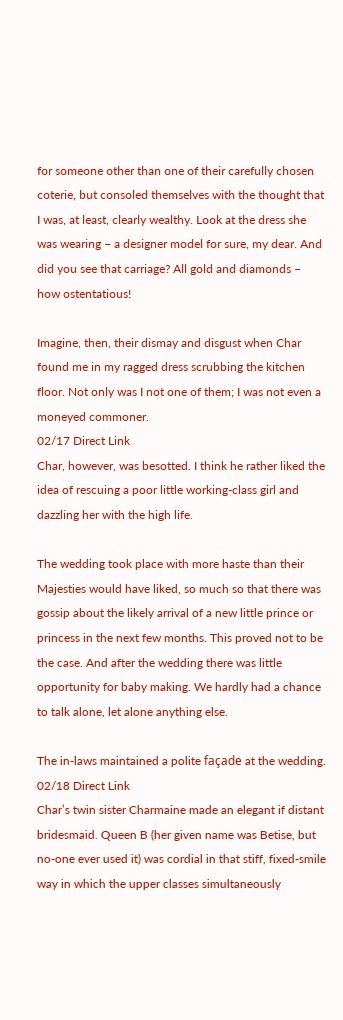for someone other than one of their carefully chosen coterie, but consoled themselves with the thought that I was, at least, clearly wealthy. Look at the dress she was wearing – a designer model for sure, my dear. And did you see that carriage? All gold and diamonds – how ostentatious!

Imagine, then, their dismay and disgust when Char found me in my ragged dress scrubbing the kitchen floor. Not only was I not one of them; I was not even a moneyed commoner.
02/17 Direct Link
Char, however, was besotted. I think he rather liked the idea of rescuing a poor little working-class girl and dazzling her with the high life.

The wedding took place with more haste than their Majesties would have liked, so much so that there was gossip about the likely arrival of a new little prince or princess in the next few months. This proved not to be the case. And after the wedding there was little opportunity for baby making. We hardly had a chance to talk alone, let alone anything else.

The in-laws maintained a polite façade at the wedding.
02/18 Direct Link
Char’s twin sister Charmaine made an elegant if distant bridesmaid. Queen B (her given name was Betise, but no-one ever used it) was cordial in that stiff, fixed-smile way in which the upper classes simultaneously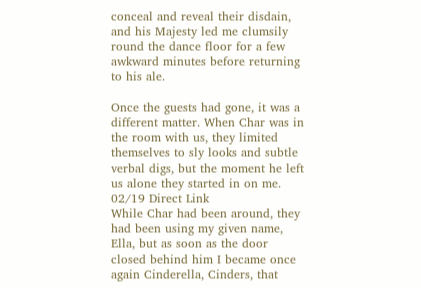conceal and reveal their disdain, and his Majesty led me clumsily round the dance floor for a few awkward minutes before returning to his ale.

Once the guests had gone, it was a different matter. When Char was in the room with us, they limited themselves to sly looks and subtle verbal digs, but the moment he left us alone they started in on me.
02/19 Direct Link
While Char had been around, they had been using my given name, Ella, but as soon as the door closed behind him I became once again Cinderella, Cinders, that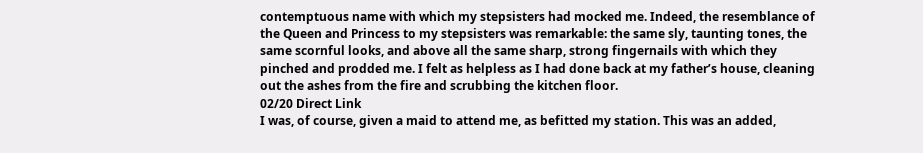contemptuous name with which my stepsisters had mocked me. Indeed, the resemblance of the Queen and Princess to my stepsisters was remarkable: the same sly, taunting tones, the same scornful looks, and above all the same sharp, strong fingernails with which they pinched and prodded me. I felt as helpless as I had done back at my father’s house, cleaning out the ashes from the fire and scrubbing the kitchen floor.
02/20 Direct Link
I was, of course, given a maid to attend me, as befitted my station. This was an added,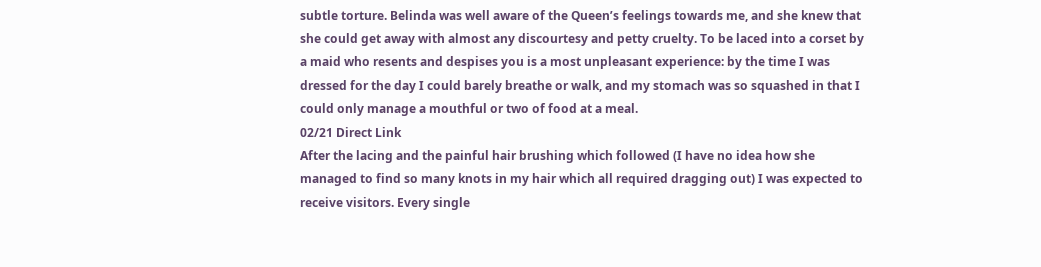subtle torture. Belinda was well aware of the Queen’s feelings towards me, and she knew that she could get away with almost any discourtesy and petty cruelty. To be laced into a corset by a maid who resents and despises you is a most unpleasant experience: by the time I was dressed for the day I could barely breathe or walk, and my stomach was so squashed in that I could only manage a mouthful or two of food at a meal.
02/21 Direct Link
After the lacing and the painful hair brushing which followed (I have no idea how she managed to find so many knots in my hair which all required dragging out) I was expected to receive visitors. Every single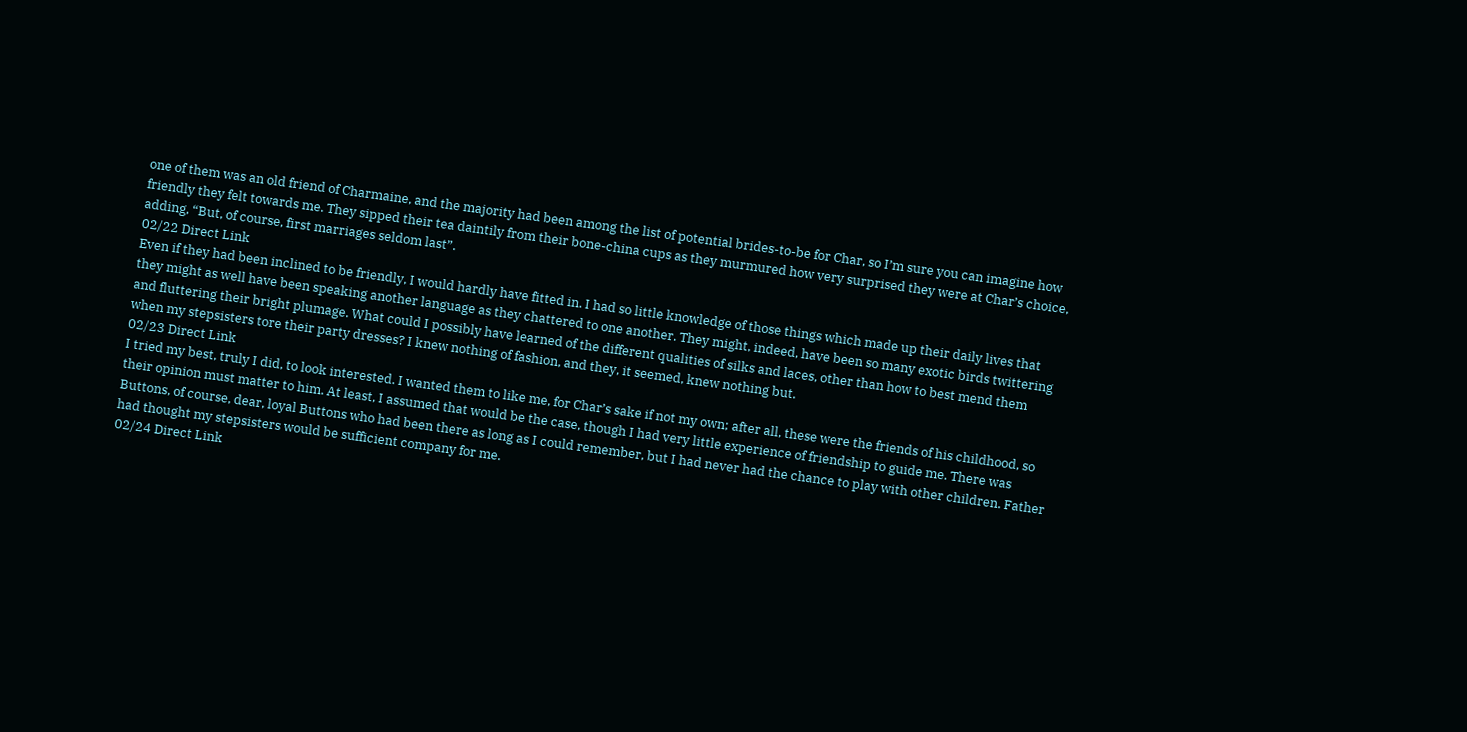one of them was an old friend of Charmaine, and the majority had been among the list of potential brides-to-be for Char, so I’m sure you can imagine how friendly they felt towards me. They sipped their tea daintily from their bone-china cups as they murmured how very surprised they were at Char’s choice, adding, “But, of course, first marriages seldom last”.
02/22 Direct Link
Even if they had been inclined to be friendly, I would hardly have fitted in. I had so little knowledge of those things which made up their daily lives that they might as well have been speaking another language as they chattered to one another. They might, indeed, have been so many exotic birds twittering and fluttering their bright plumage. What could I possibly have learned of the different qualities of silks and laces, other than how to best mend them when my stepsisters tore their party dresses? I knew nothing of fashion, and they, it seemed, knew nothing but.
02/23 Direct Link
I tried my best, truly I did, to look interested. I wanted them to like me, for Char’s sake if not my own; after all, these were the friends of his childhood, so their opinion must matter to him. At least, I assumed that would be the case, though I had very little experience of friendship to guide me. There was Buttons, of course, dear, loyal Buttons who had been there as long as I could remember, but I had never had the chance to play with other children. Father had thought my stepsisters would be sufficient company for me.
02/24 Direct Link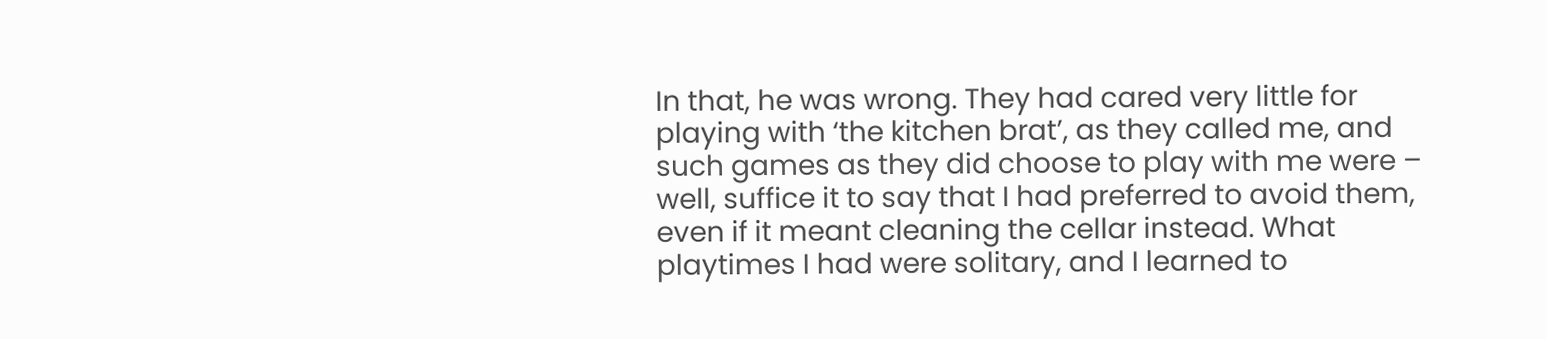In that, he was wrong. They had cared very little for playing with ‘the kitchen brat’, as they called me, and such games as they did choose to play with me were – well, suffice it to say that I had preferred to avoid them, even if it meant cleaning the cellar instead. What playtimes I had were solitary, and I learned to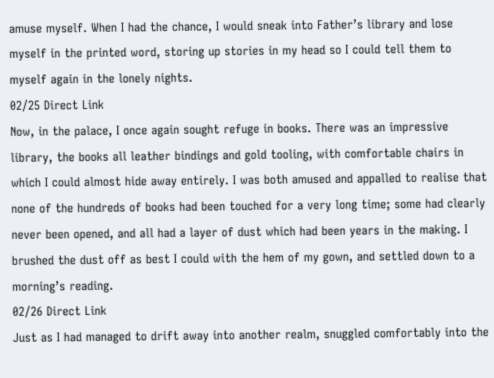amuse myself. When I had the chance, I would sneak into Father’s library and lose myself in the printed word, storing up stories in my head so I could tell them to myself again in the lonely nights.
02/25 Direct Link
Now, in the palace, I once again sought refuge in books. There was an impressive library, the books all leather bindings and gold tooling, with comfortable chairs in which I could almost hide away entirely. I was both amused and appalled to realise that none of the hundreds of books had been touched for a very long time; some had clearly never been opened, and all had a layer of dust which had been years in the making. I brushed the dust off as best I could with the hem of my gown, and settled down to a morning’s reading.
02/26 Direct Link
Just as I had managed to drift away into another realm, snuggled comfortably into the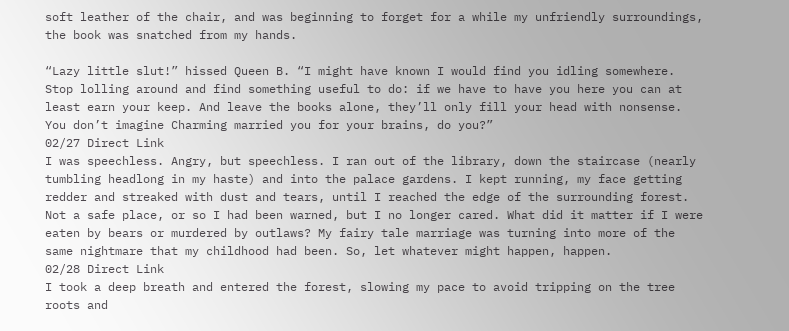soft leather of the chair, and was beginning to forget for a while my unfriendly surroundings, the book was snatched from my hands.

“Lazy little slut!” hissed Queen B. “I might have known I would find you idling somewhere. Stop lolling around and find something useful to do: if we have to have you here you can at least earn your keep. And leave the books alone, they’ll only fill your head with nonsense. You don’t imagine Charming married you for your brains, do you?”
02/27 Direct Link
I was speechless. Angry, but speechless. I ran out of the library, down the staircase (nearly tumbling headlong in my haste) and into the palace gardens. I kept running, my face getting redder and streaked with dust and tears, until I reached the edge of the surrounding forest. Not a safe place, or so I had been warned, but I no longer cared. What did it matter if I were eaten by bears or murdered by outlaws? My fairy tale marriage was turning into more of the same nightmare that my childhood had been. So, let whatever might happen, happen.
02/28 Direct Link
I took a deep breath and entered the forest, slowing my pace to avoid tripping on the tree roots and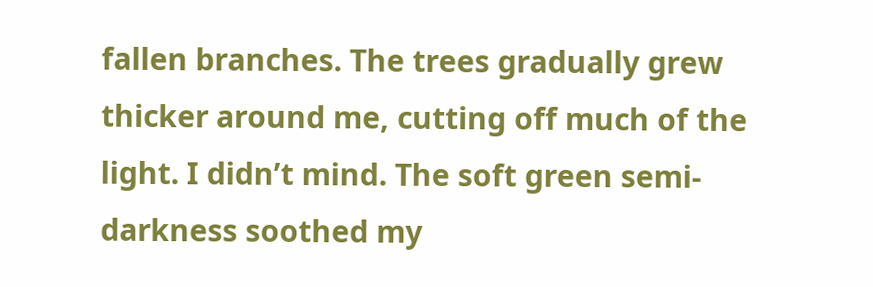fallen branches. The trees gradually grew thicker around me, cutting off much of the light. I didn’t mind. The soft green semi-darkness soothed my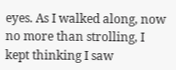eyes. As I walked along, now no more than strolling, I kept thinking I saw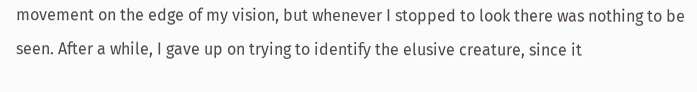movement on the edge of my vision, but whenever I stopped to look there was nothing to be seen. After a while, I gave up on trying to identify the elusive creature, since it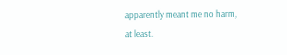apparently meant me no harm, at least.